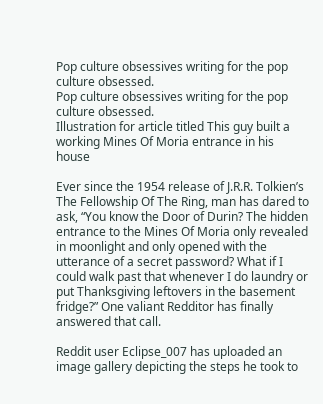Pop culture obsessives writing for the pop culture obsessed.
Pop culture obsessives writing for the pop culture obsessed.
Illustration for article titled This guy built a working Mines Of Moria entrance in his house

Ever since the 1954 release of J.R.R. Tolkien’s The Fellowship Of The Ring, man has dared to ask, “You know the Door of Durin? The hidden entrance to the Mines Of Moria only revealed in moonlight and only opened with the utterance of a secret password? What if I could walk past that whenever I do laundry or put Thanksgiving leftovers in the basement fridge?” One valiant Redditor has finally answered that call.

Reddit user Eclipse_007 has uploaded an image gallery depicting the steps he took to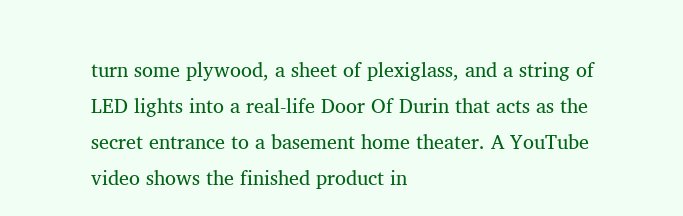turn some plywood, a sheet of plexiglass, and a string of LED lights into a real-life Door Of Durin that acts as the secret entrance to a basement home theater. A YouTube video shows the finished product in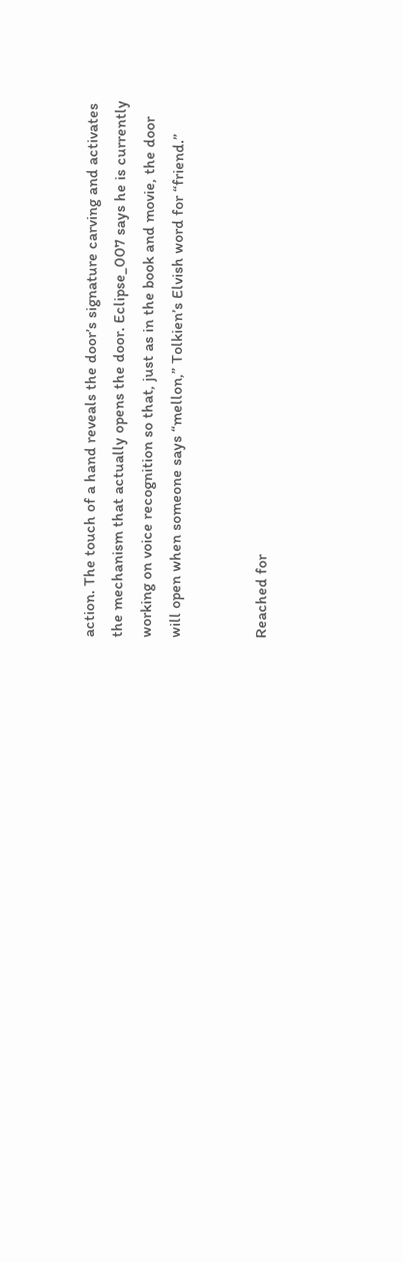action. The touch of a hand reveals the door’s signature carving and activates the mechanism that actually opens the door. Eclipse_007 says he is currently working on voice recognition so that, just as in the book and movie, the door will open when someone says “mellon,” Tolkien’s Elvish word for “friend.”


Reached for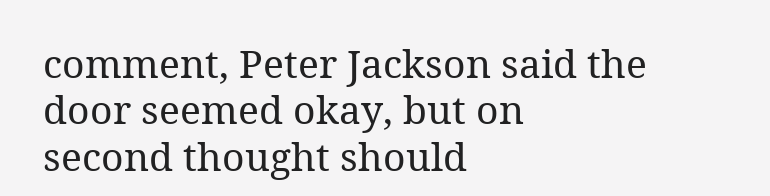comment, Peter Jackson said the door seemed okay, but on second thought should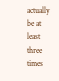actually be at least three times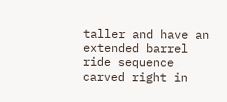taller and have an extended barrel ride sequence carved right in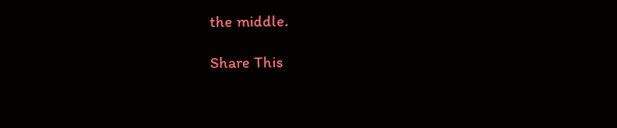the middle.

Share This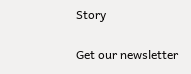Story

Get our newsletter